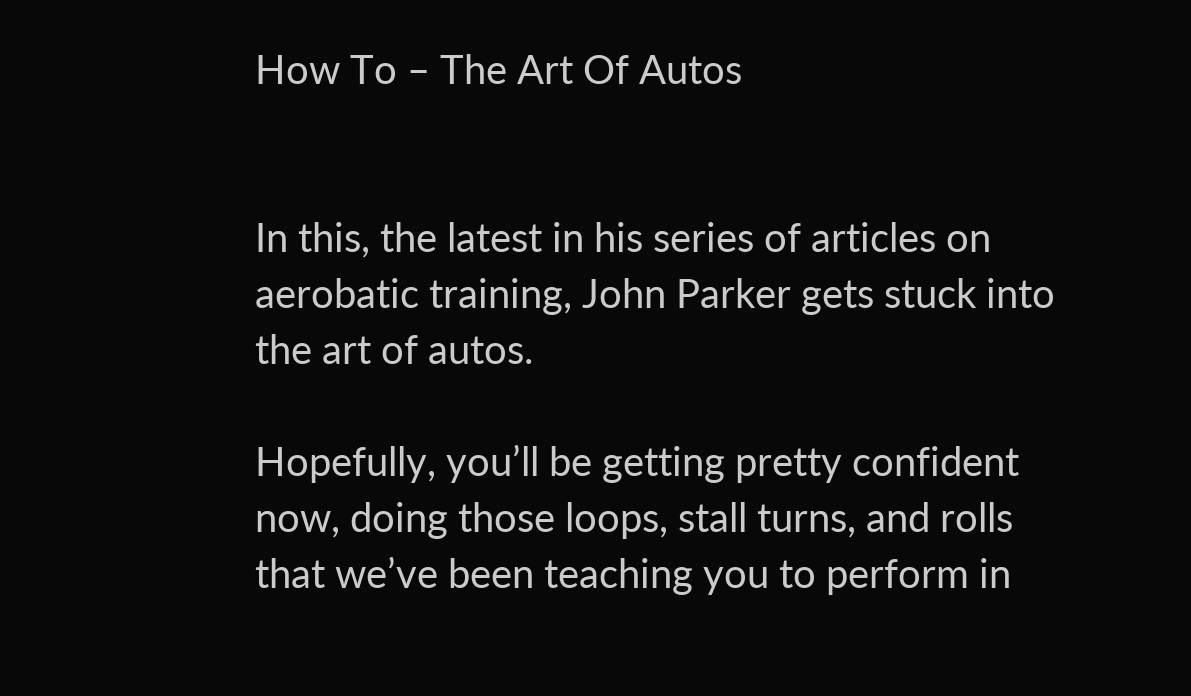How To – The Art Of Autos


In this, the latest in his series of articles on aerobatic training, John Parker gets stuck into the art of autos.

Hopefully, you’ll be getting pretty confident now, doing those loops, stall turns, and rolls that we’ve been teaching you to perform in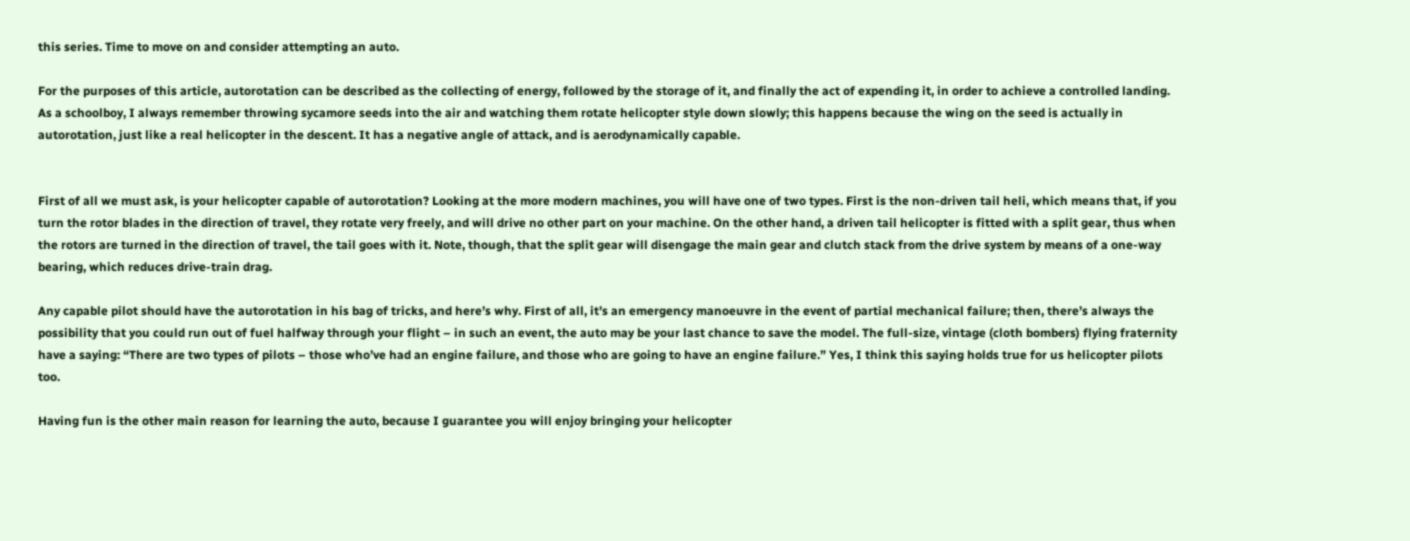this series. Time to move on and consider attempting an auto.

For the purposes of this article, autorotation can be described as the collecting of energy, followed by the storage of it, and finally the act of expending it, in order to achieve a controlled landing. As a schoolboy, I always remember throwing sycamore seeds into the air and watching them rotate helicopter style down slowly; this happens because the wing on the seed is actually in autorotation, just like a real helicopter in the descent. It has a negative angle of attack, and is aerodynamically capable.


First of all we must ask, is your helicopter capable of autorotation? Looking at the more modern machines, you will have one of two types. First is the non-driven tail heli, which means that, if you turn the rotor blades in the direction of travel, they rotate very freely, and will drive no other part on your machine. On the other hand, a driven tail helicopter is fitted with a split gear, thus when the rotors are turned in the direction of travel, the tail goes with it. Note, though, that the split gear will disengage the main gear and clutch stack from the drive system by means of a one-way bearing, which reduces drive-train drag.

Any capable pilot should have the autorotation in his bag of tricks, and here’s why. First of all, it’s an emergency manoeuvre in the event of partial mechanical failure; then, there’s always the possibility that you could run out of fuel halfway through your flight – in such an event, the auto may be your last chance to save the model. The full-size, vintage (cloth bombers) flying fraternity have a saying: “There are two types of pilots – those who’ve had an engine failure, and those who are going to have an engine failure.” Yes, I think this saying holds true for us helicopter pilots too.

Having fun is the other main reason for learning the auto, because I guarantee you will enjoy bringing your helicopter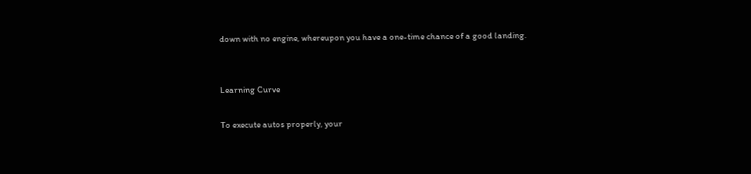down with no engine, whereupon you have a one-time chance of a good landing.


Learning Curve

To execute autos properly, your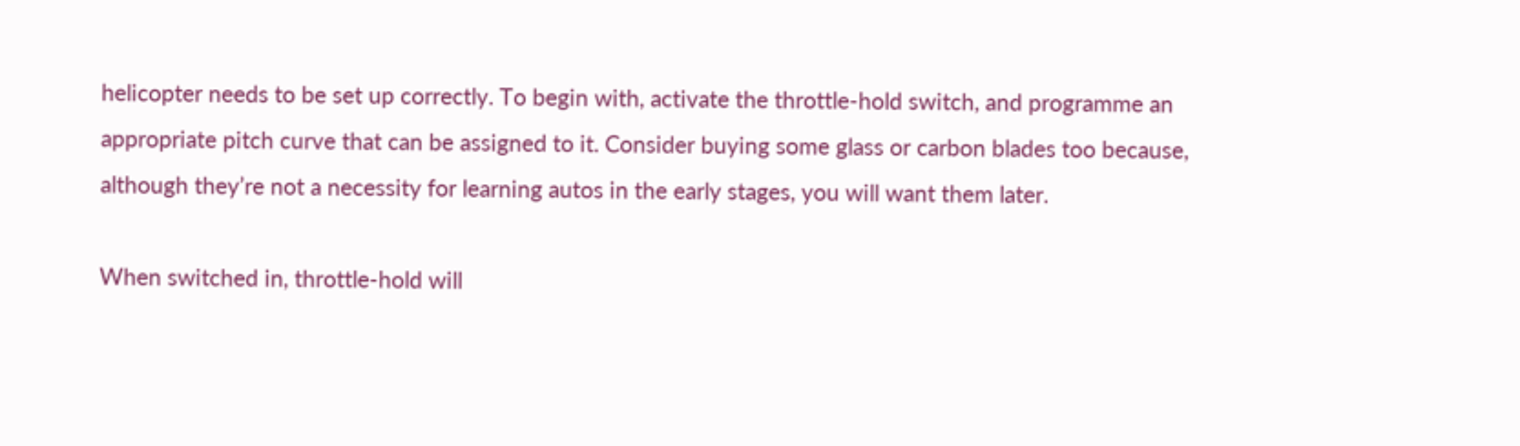helicopter needs to be set up correctly. To begin with, activate the throttle-hold switch, and programme an appropriate pitch curve that can be assigned to it. Consider buying some glass or carbon blades too because, although they’re not a necessity for learning autos in the early stages, you will want them later.

When switched in, throttle-hold will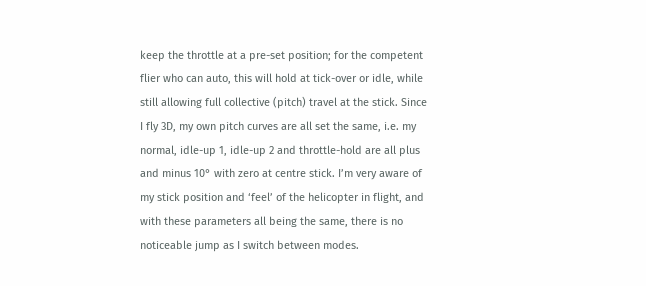keep the throttle at a pre-set position; for the competent flier who can auto, this will hold at tick-over or idle, while still allowing full collective (pitch) travel at the stick. Since I fly 3D, my own pitch curves are all set the same, i.e. my normal, idle-up 1, idle-up 2 and throttle-hold are all plus and minus 10° with zero at centre stick. I’m very aware of my stick position and ‘feel’ of the helicopter in flight, and with these parameters all being the same, there is no noticeable jump as I switch between modes.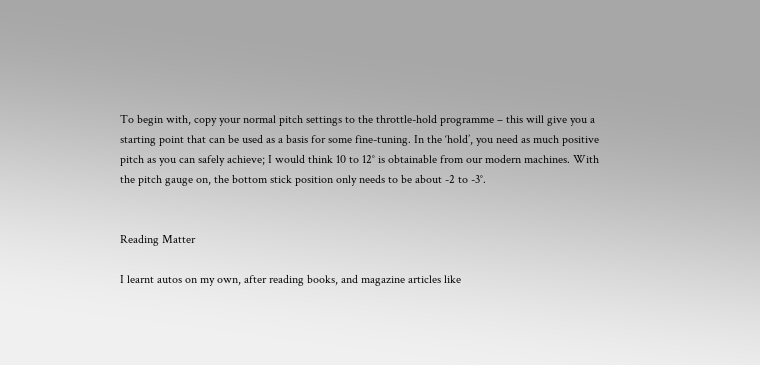To begin with, copy your normal pitch settings to the throttle-hold programme – this will give you a starting point that can be used as a basis for some fine-tuning. In the ‘hold’, you need as much positive pitch as you can safely achieve; I would think 10 to 12° is obtainable from our modern machines. With the pitch gauge on, the bottom stick position only needs to be about -2 to -3°.


Reading Matter

I learnt autos on my own, after reading books, and magazine articles like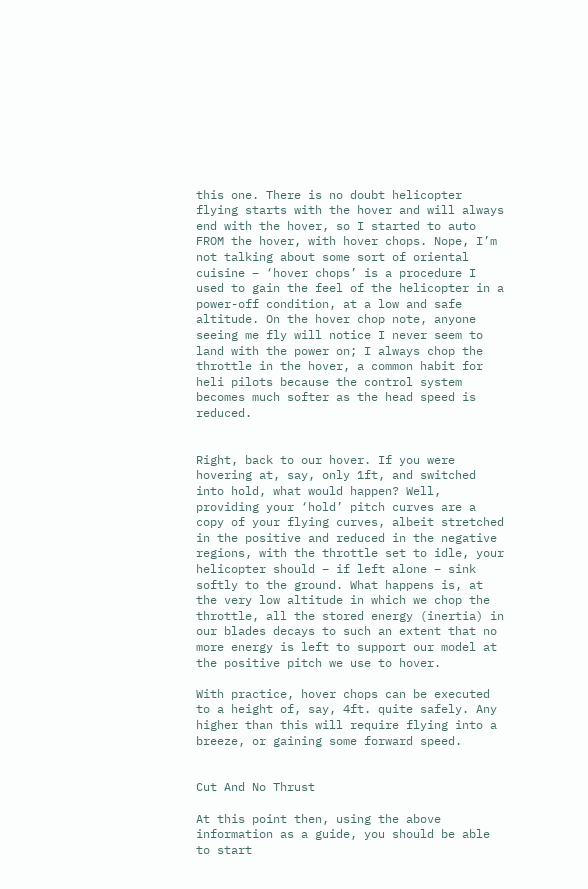this one. There is no doubt helicopter flying starts with the hover and will always end with the hover, so I started to auto FROM the hover, with hover chops. Nope, I’m not talking about some sort of oriental cuisine – ‘hover chops’ is a procedure I used to gain the feel of the helicopter in a power-off condition, at a low and safe altitude. On the hover chop note, anyone seeing me fly will notice I never seem to land with the power on; I always chop the throttle in the hover, a common habit for heli pilots because the control system becomes much softer as the head speed is reduced.


Right, back to our hover. If you were hovering at, say, only 1ft, and switched into hold, what would happen? Well, providing your ‘hold’ pitch curves are a copy of your flying curves, albeit stretched in the positive and reduced in the negative regions, with the throttle set to idle, your helicopter should – if left alone – sink softly to the ground. What happens is, at the very low altitude in which we chop the throttle, all the stored energy (inertia) in our blades decays to such an extent that no more energy is left to support our model at the positive pitch we use to hover.

With practice, hover chops can be executed to a height of, say, 4ft. quite safely. Any higher than this will require flying into a breeze, or gaining some forward speed.


Cut And No Thrust

At this point then, using the above information as a guide, you should be able to start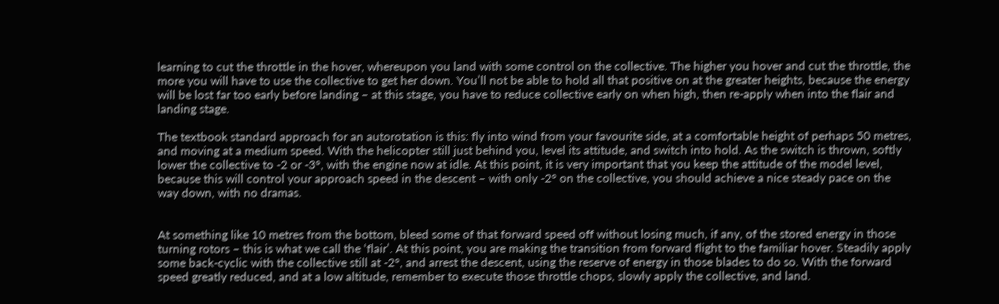learning to cut the throttle in the hover, whereupon you land with some control on the collective. The higher you hover and cut the throttle, the more you will have to use the collective to get her down. You’ll not be able to hold all that positive on at the greater heights, because the energy will be lost far too early before landing – at this stage, you have to reduce collective early on when high, then re-apply when into the flair and landing stage.

The textbook standard approach for an autorotation is this: fly into wind from your favourite side, at a comfortable height of perhaps 50 metres, and moving at a medium speed. With the helicopter still just behind you, level its attitude, and switch into hold. As the switch is thrown, softly lower the collective to -2 or -3°, with the engine now at idle. At this point, it is very important that you keep the attitude of the model level, because this will control your approach speed in the descent – with only -2° on the collective, you should achieve a nice steady pace on the way down, with no dramas.


At something like 10 metres from the bottom, bleed some of that forward speed off without losing much, if any, of the stored energy in those turning rotors – this is what we call the ‘flair’. At this point, you are making the transition from forward flight to the familiar hover. Steadily apply some back-cyclic with the collective still at -2°, and arrest the descent, using the reserve of energy in those blades to do so. With the forward speed greatly reduced, and at a low altitude, remember to execute those throttle chops, slowly apply the collective, and land.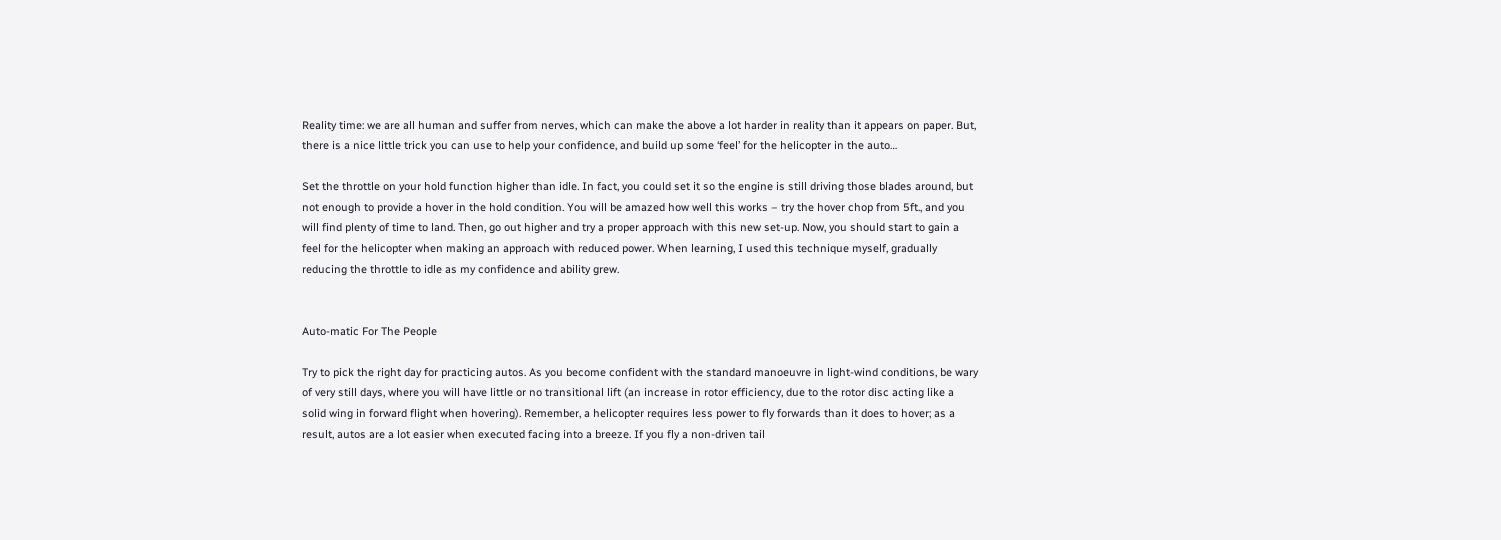Reality time: we are all human and suffer from nerves, which can make the above a lot harder in reality than it appears on paper. But, there is a nice little trick you can use to help your confidence, and build up some ‘feel’ for the helicopter in the auto…

Set the throttle on your hold function higher than idle. In fact, you could set it so the engine is still driving those blades around, but not enough to provide a hover in the hold condition. You will be amazed how well this works – try the hover chop from 5ft., and you will find plenty of time to land. Then, go out higher and try a proper approach with this new set-up. Now, you should start to gain a feel for the helicopter when making an approach with reduced power. When learning, I used this technique myself, gradually reducing the throttle to idle as my confidence and ability grew.


Auto-matic For The People

Try to pick the right day for practicing autos. As you become confident with the standard manoeuvre in light-wind conditions, be wary of very still days, where you will have little or no transitional lift (an increase in rotor efficiency, due to the rotor disc acting like a solid wing in forward flight when hovering). Remember, a helicopter requires less power to fly forwards than it does to hover; as a result, autos are a lot easier when executed facing into a breeze. If you fly a non-driven tail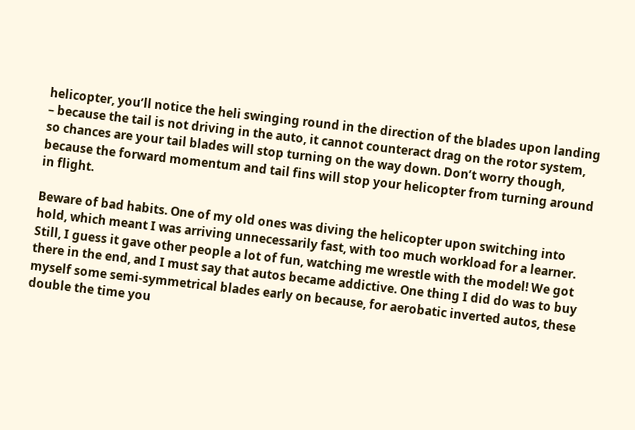helicopter, you’ll notice the heli swinging round in the direction of the blades upon landing – because the tail is not driving in the auto, it cannot counteract drag on the rotor system, so chances are your tail blades will stop turning on the way down. Don’t worry though, because the forward momentum and tail fins will stop your helicopter from turning around in flight.

Beware of bad habits. One of my old ones was diving the helicopter upon switching into hold, which meant I was arriving unnecessarily fast, with too much workload for a learner. Still, I guess it gave other people a lot of fun, watching me wrestle with the model! We got there in the end, and I must say that autos became addictive. One thing I did do was to buy myself some semi-symmetrical blades early on because, for aerobatic inverted autos, these double the time you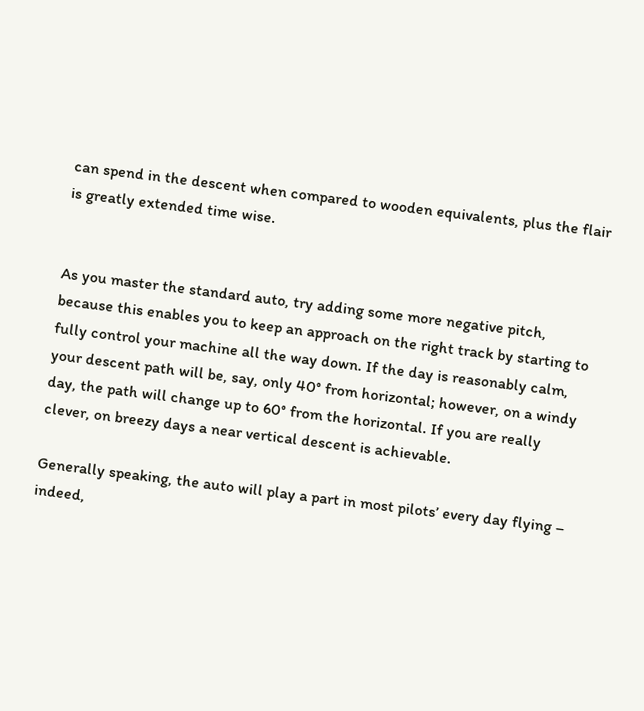can spend in the descent when compared to wooden equivalents, plus the flair is greatly extended time wise.


As you master the standard auto, try adding some more negative pitch, because this enables you to keep an approach on the right track by starting to fully control your machine all the way down. If the day is reasonably calm, your descent path will be, say, only 40° from horizontal; however, on a windy day, the path will change up to 60° from the horizontal. If you are really clever, on breezy days a near vertical descent is achievable.

Generally speaking, the auto will play a part in most pilots’ every day flying – indeed,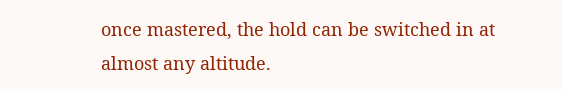once mastered, the hold can be switched in at almost any altitude.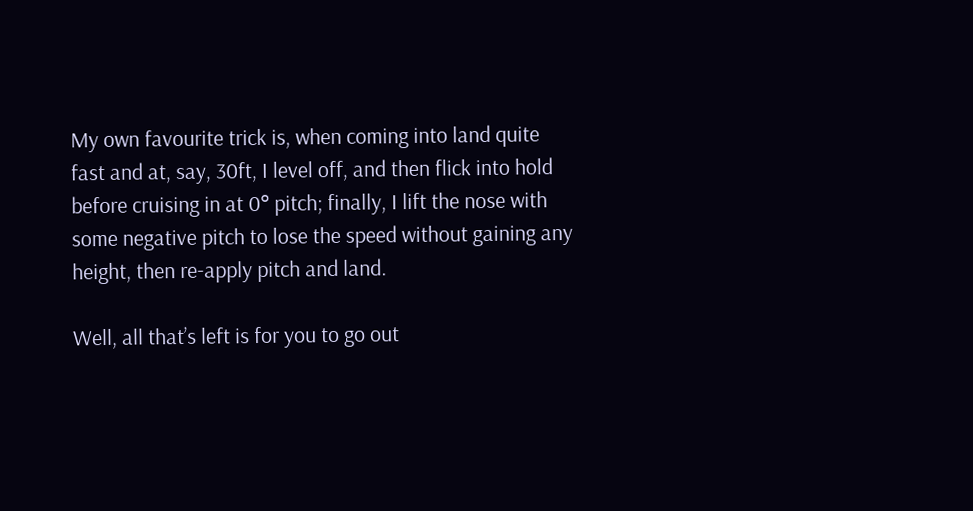My own favourite trick is, when coming into land quite fast and at, say, 30ft, I level off, and then flick into hold before cruising in at 0° pitch; finally, I lift the nose with some negative pitch to lose the speed without gaining any height, then re-apply pitch and land.

Well, all that’s left is for you to go out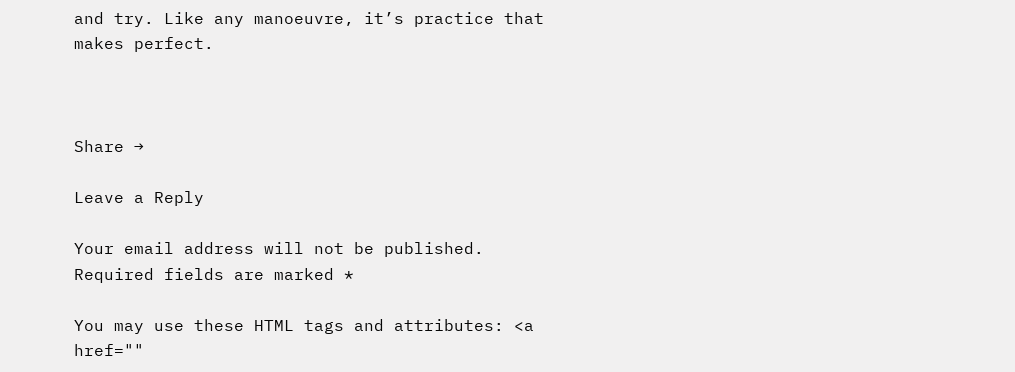and try. Like any manoeuvre, it’s practice that makes perfect.



Share →

Leave a Reply

Your email address will not be published. Required fields are marked *

You may use these HTML tags and attributes: <a href=""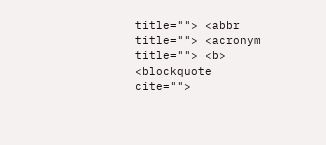title=""> <abbr title=""> <acronym title=""> <b> <blockquote cite="">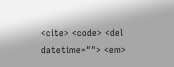<cite> <code> <del datetime=""> <em>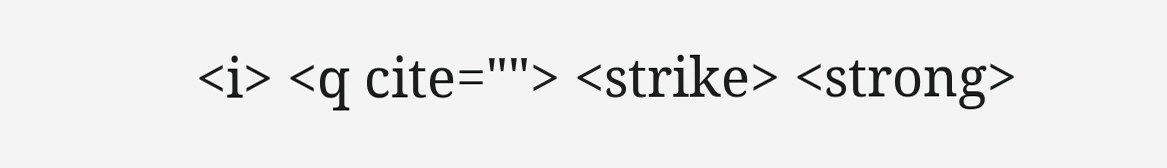<i> <q cite=""> <strike> <strong>